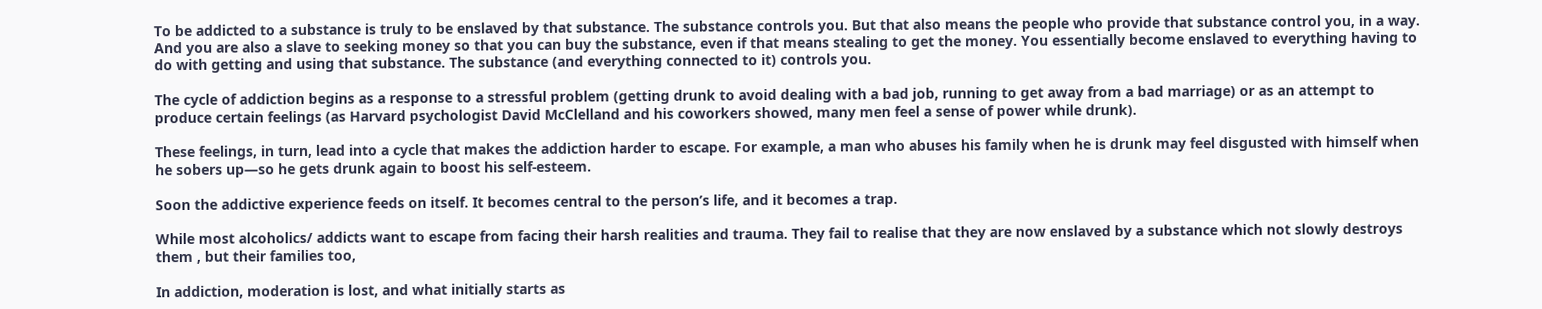To be addicted to a substance is truly to be enslaved by that substance. The substance controls you. But that also means the people who provide that substance control you, in a way. And you are also a slave to seeking money so that you can buy the substance, even if that means stealing to get the money. You essentially become enslaved to everything having to do with getting and using that substance. The substance (and everything connected to it) controls you.

The cycle of addiction begins as a response to a stressful problem (getting drunk to avoid dealing with a bad job, running to get away from a bad marriage) or as an attempt to produce certain feelings (as Harvard psychologist David McClelland and his coworkers showed, many men feel a sense of power while drunk).

These feelings, in turn, lead into a cycle that makes the addiction harder to escape. For example, a man who abuses his family when he is drunk may feel disgusted with himself when he sobers up—so he gets drunk again to boost his self-esteem.

Soon the addictive experience feeds on itself. It becomes central to the person’s life, and it becomes a trap.

While most alcoholics/ addicts want to escape from facing their harsh realities and trauma. They fail to realise that they are now enslaved by a substance which not slowly destroys them , but their families too,

In addiction, moderation is lost, and what initially starts as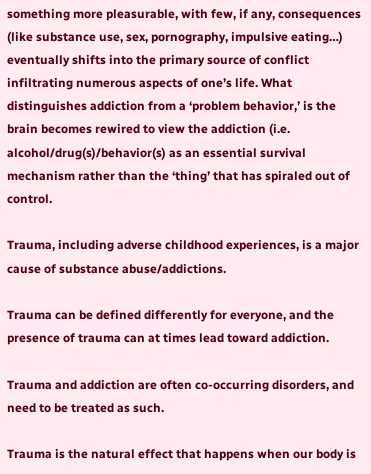something more pleasurable, with few, if any, consequences (like substance use, sex, pornography, impulsive eating…) eventually shifts into the primary source of conflict infiltrating numerous aspects of one’s life. What distinguishes addiction from a ‘problem behavior,’ is the brain becomes rewired to view the addiction (i.e. alcohol/drug(s)/behavior(s) as an essential survival mechanism rather than the ‘thing’ that has spiraled out of control.

Trauma, including adverse childhood experiences, is a major cause of substance abuse/addictions.

Trauma can be defined differently for everyone, and the presence of trauma can at times lead toward addiction.

Trauma and addiction are often co-occurring disorders, and need to be treated as such.

Trauma is the natural effect that happens when our body is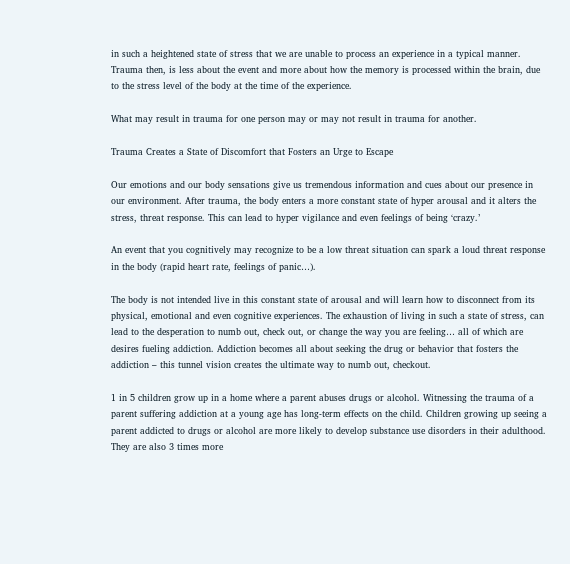in such a heightened state of stress that we are unable to process an experience in a typical manner. Trauma then, is less about the event and more about how the memory is processed within the brain, due to the stress level of the body at the time of the experience.

What may result in trauma for one person may or may not result in trauma for another.

Trauma Creates a State of Discomfort that Fosters an Urge to Escape

Our emotions and our body sensations give us tremendous information and cues about our presence in our environment. After trauma, the body enters a more constant state of hyper arousal and it alters the stress, threat response. This can lead to hyper vigilance and even feelings of being ‘crazy.’

An event that you cognitively may recognize to be a low threat situation can spark a loud threat response in the body (rapid heart rate, feelings of panic…).

The body is not intended live in this constant state of arousal and will learn how to disconnect from its physical, emotional and even cognitive experiences. The exhaustion of living in such a state of stress, can lead to the desperation to numb out, check out, or change the way you are feeling… all of which are desires fueling addiction. Addiction becomes all about seeking the drug or behavior that fosters the addiction – this tunnel vision creates the ultimate way to numb out, checkout.

1 in 5 children grow up in a home where a parent abuses drugs or alcohol. Witnessing the trauma of a parent suffering addiction at a young age has long-term effects on the child. Children growing up seeing a parent addicted to drugs or alcohol are more likely to develop substance use disorders in their adulthood. They are also 3 times more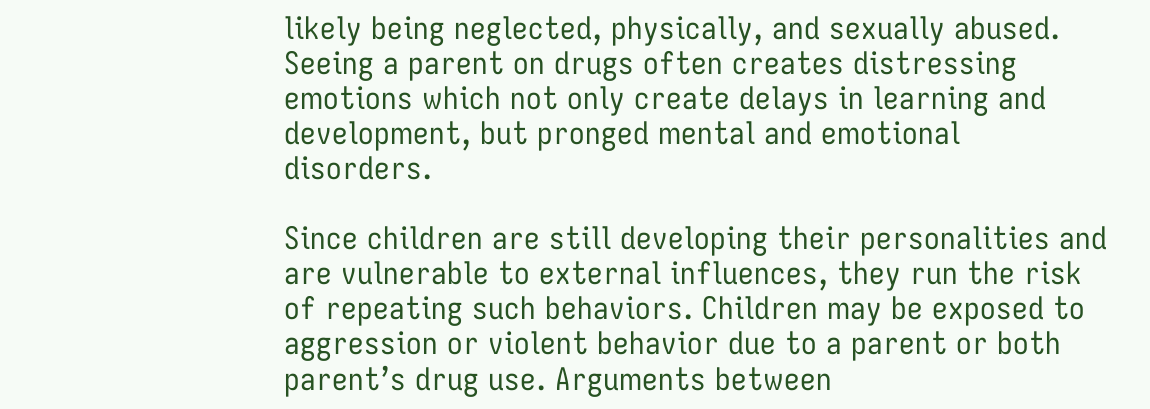likely being neglected, physically, and sexually abused. Seeing a parent on drugs often creates distressing emotions which not only create delays in learning and development, but pronged mental and emotional disorders.

Since children are still developing their personalities and are vulnerable to external influences, they run the risk of repeating such behaviors. Children may be exposed to aggression or violent behavior due to a parent or both parent’s drug use. Arguments between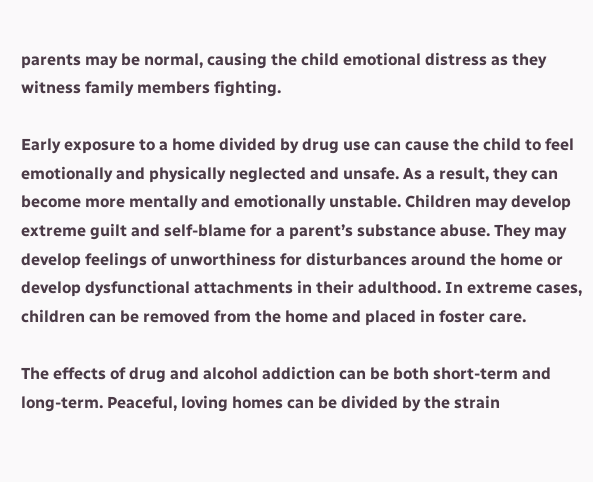parents may be normal, causing the child emotional distress as they witness family members fighting.

Early exposure to a home divided by drug use can cause the child to feel emotionally and physically neglected and unsafe. As a result, they can become more mentally and emotionally unstable. Children may develop extreme guilt and self-blame for a parent’s substance abuse. They may develop feelings of unworthiness for disturbances around the home or develop dysfunctional attachments in their adulthood. In extreme cases, children can be removed from the home and placed in foster care.

The effects of drug and alcohol addiction can be both short-term and long-term. Peaceful, loving homes can be divided by the strain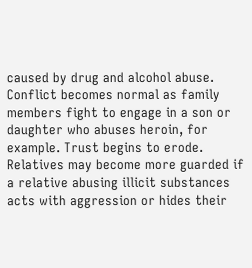caused by drug and alcohol abuse. Conflict becomes normal as family members fight to engage in a son or daughter who abuses heroin, for example. Trust begins to erode. Relatives may become more guarded if a relative abusing illicit substances acts with aggression or hides their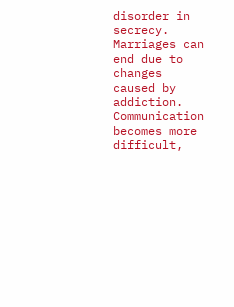disorder in secrecy. Marriages can end due to changes caused by addiction. Communication becomes more difficult,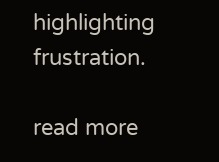highlighting frustration.

read more